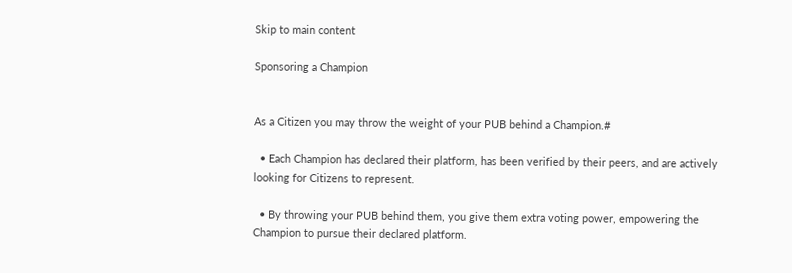Skip to main content

Sponsoring a Champion


As a Citizen you may throw the weight of your PUB behind a Champion.#

  • Each Champion has declared their platform, has been verified by their peers, and are actively looking for Citizens to represent.

  • By throwing your PUB behind them, you give them extra voting power, empowering the Champion to pursue their declared platform.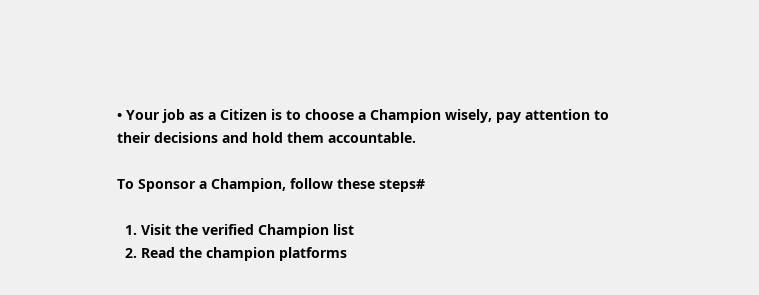• Your job as a Citizen is to choose a Champion wisely, pay attention to their decisions and hold them accountable.

To Sponsor a Champion, follow these steps#

  1. Visit the verified Champion list
  2. Read the champion platforms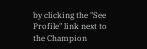by clicking the "See Profile" link next to the Champion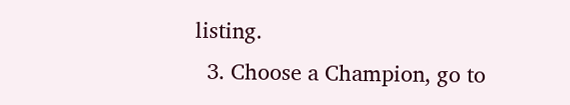listing.
  3. Choose a Champion, go to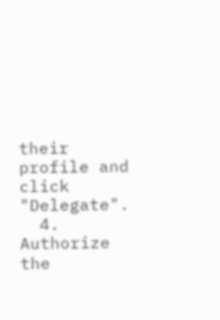their profile and click "Delegate".
  4. Authorize the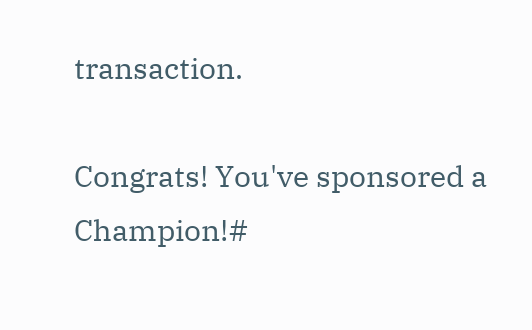transaction.

Congrats! You've sponsored a Champion!#